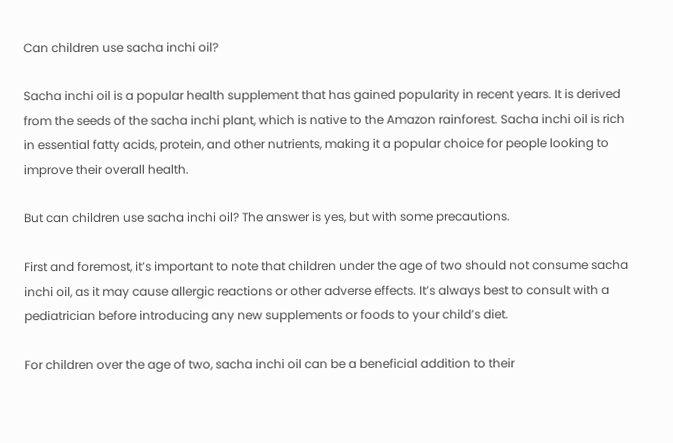Can children use sacha inchi oil?

Sacha inchi oil is a popular health supplement that has gained popularity in recent years. It is derived from the seeds of the sacha inchi plant, which is native to the Amazon rainforest. Sacha inchi oil is rich in essential fatty acids, protein, and other nutrients, making it a popular choice for people looking to improve their overall health.

But can children use sacha inchi oil? The answer is yes, but with some precautions.

First and foremost, it’s important to note that children under the age of two should not consume sacha inchi oil, as it may cause allergic reactions or other adverse effects. It’s always best to consult with a pediatrician before introducing any new supplements or foods to your child’s diet.

For children over the age of two, sacha inchi oil can be a beneficial addition to their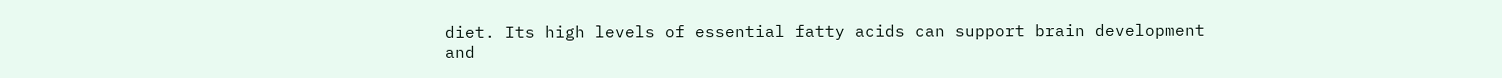diet. Its high levels of essential fatty acids can support brain development and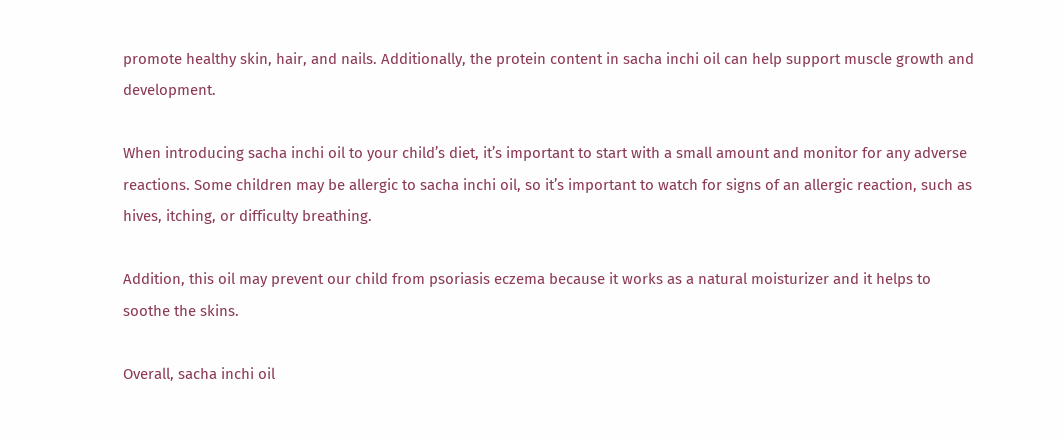promote healthy skin, hair, and nails. Additionally, the protein content in sacha inchi oil can help support muscle growth and development.

When introducing sacha inchi oil to your child’s diet, it’s important to start with a small amount and monitor for any adverse reactions. Some children may be allergic to sacha inchi oil, so it’s important to watch for signs of an allergic reaction, such as hives, itching, or difficulty breathing.

Addition, this oil may prevent our child from psoriasis eczema because it works as a natural moisturizer and it helps to soothe the skins.

Overall, sacha inchi oil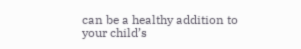can be a healthy addition to your child’s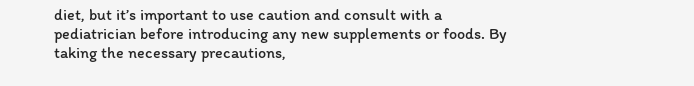diet, but it’s important to use caution and consult with a pediatrician before introducing any new supplements or foods. By taking the necessary precautions,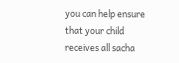you can help ensure that your child receives all sacha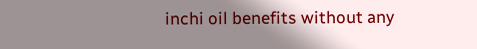inchi oil benefits without any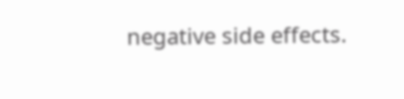negative side effects.